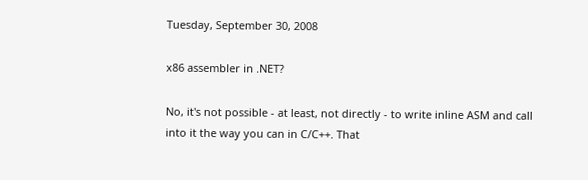Tuesday, September 30, 2008

x86 assembler in .NET?

No, it's not possible - at least, not directly - to write inline ASM and call into it the way you can in C/C++. That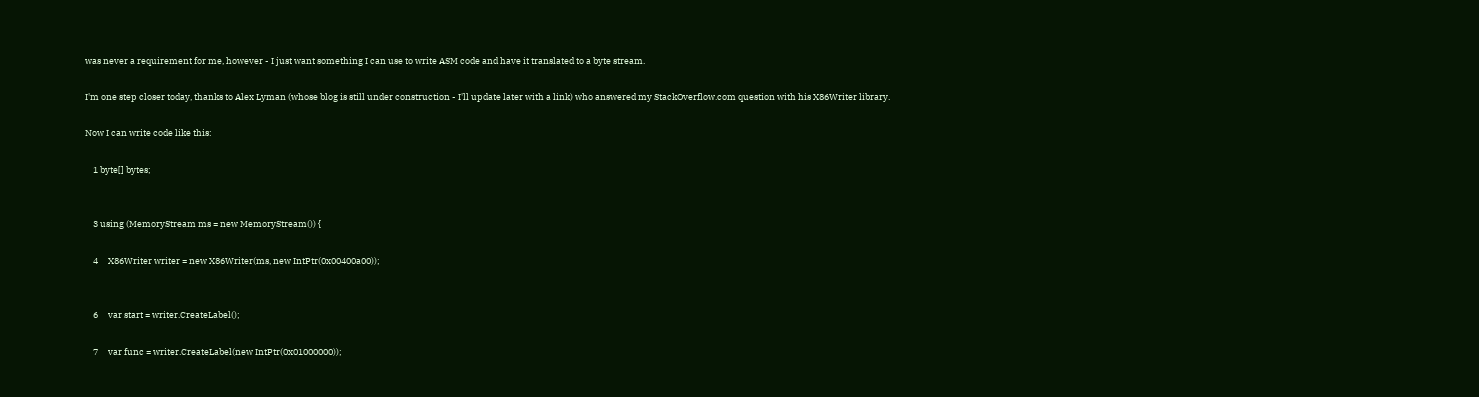was never a requirement for me, however - I just want something I can use to write ASM code and have it translated to a byte stream.

I'm one step closer today, thanks to Alex Lyman (whose blog is still under construction - I'll update later with a link) who answered my StackOverflow.com question with his X86Writer library.

Now I can write code like this:

    1 byte[] bytes;


    3 using (MemoryStream ms = new MemoryStream()) {

    4     X86Writer writer = new X86Writer(ms, new IntPtr(0x00400a00));


    6     var start = writer.CreateLabel();

    7     var func = writer.CreateLabel(new IntPtr(0x01000000));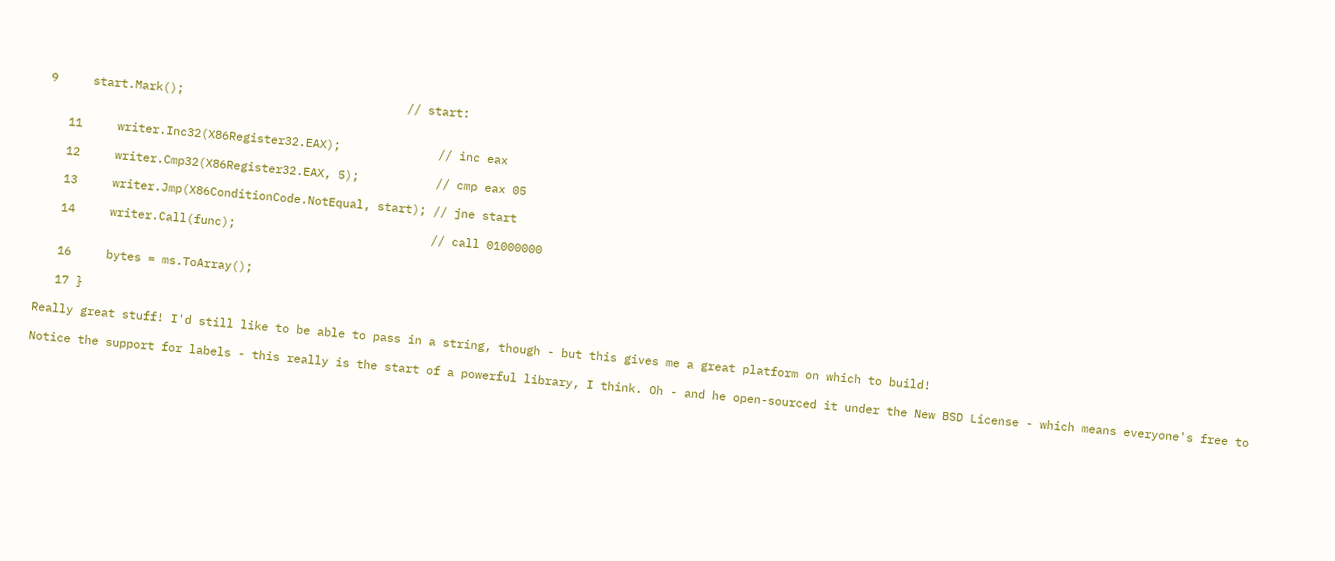9     start.Mark();                                // start:


   11     writer.Inc32(X86Register32.EAX);              // inc eax

   12     writer.Cmp32(X86Register32.EAX, 5);           // cmp eax 05

   13     writer.Jmp(X86ConditionCode.NotEqual, start); // jne start

   14     writer.Call(func);                            // call 01000000


   16     bytes = ms.ToArray();

   17 }

Really great stuff! I'd still like to be able to pass in a string, though - but this gives me a great platform on which to build!

Notice the support for labels - this really is the start of a powerful library, I think. Oh - and he open-sourced it under the New BSD License - which means everyone's free to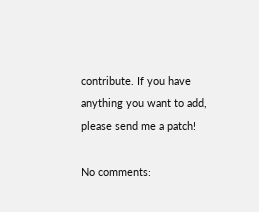contribute. If you have anything you want to add, please send me a patch!

No comments: